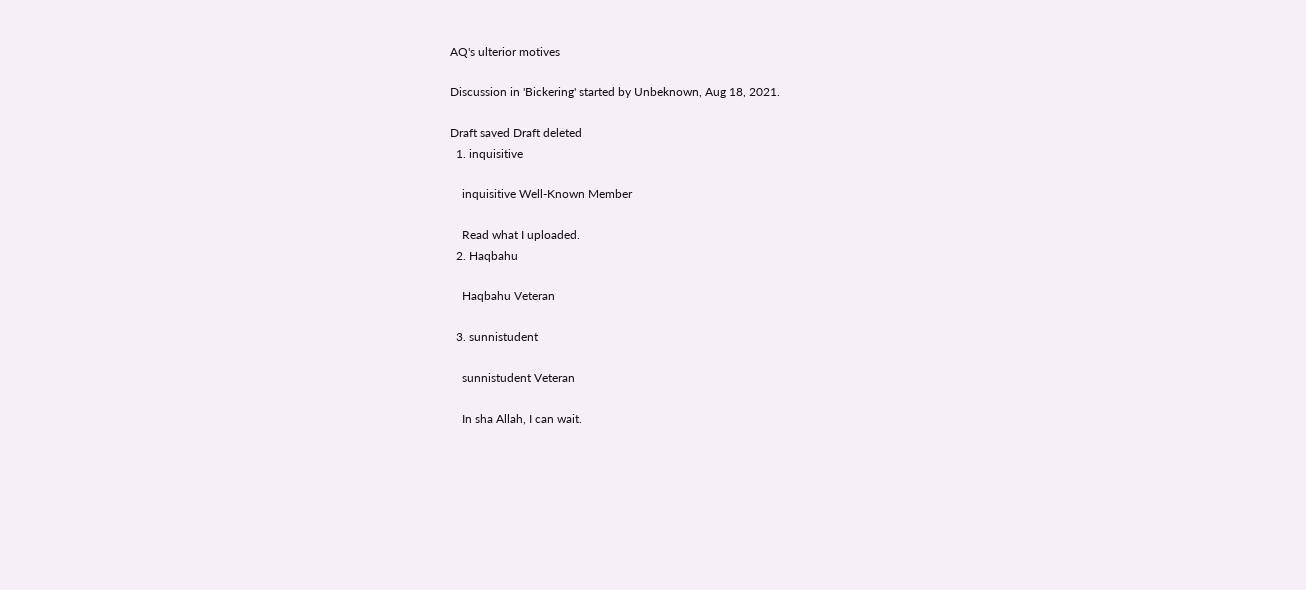AQ's ulterior motives

Discussion in 'Bickering' started by Unbeknown, Aug 18, 2021.

Draft saved Draft deleted
  1. inquisitive

    inquisitive Well-Known Member

    Read what I uploaded.
  2. Haqbahu

    Haqbahu Veteran

  3. sunnistudent

    sunnistudent Veteran

    In sha Allah, I can wait.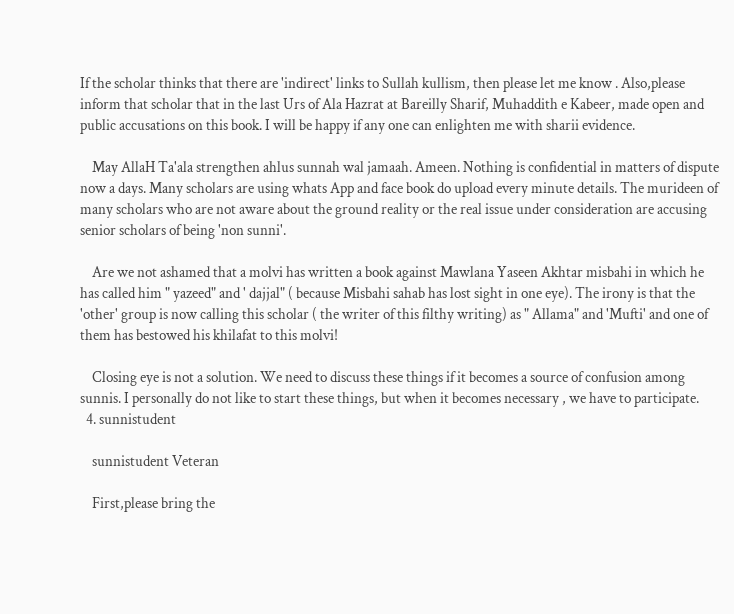If the scholar thinks that there are 'indirect' links to Sullah kullism, then please let me know . Also,please inform that scholar that in the last Urs of Ala Hazrat at Bareilly Sharif, Muhaddith e Kabeer, made open and public accusations on this book. I will be happy if any one can enlighten me with sharii evidence.

    May AllaH Ta'ala strengthen ahlus sunnah wal jamaah. Ameen. Nothing is confidential in matters of dispute now a days. Many scholars are using whats App and face book do upload every minute details. The murideen of many scholars who are not aware about the ground reality or the real issue under consideration are accusing senior scholars of being 'non sunni'.

    Are we not ashamed that a molvi has written a book against Mawlana Yaseen Akhtar misbahi in which he has called him " yazeed" and ' dajjal" ( because Misbahi sahab has lost sight in one eye). The irony is that the 'other' group is now calling this scholar ( the writer of this filthy writing) as " Allama" and 'Mufti' and one of them has bestowed his khilafat to this molvi!

    Closing eye is not a solution. We need to discuss these things if it becomes a source of confusion among sunnis. I personally do not like to start these things, but when it becomes necessary , we have to participate.
  4. sunnistudent

    sunnistudent Veteran

    First,please bring the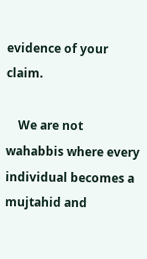evidence of your claim.

    We are not wahabbis where every individual becomes a mujtahid and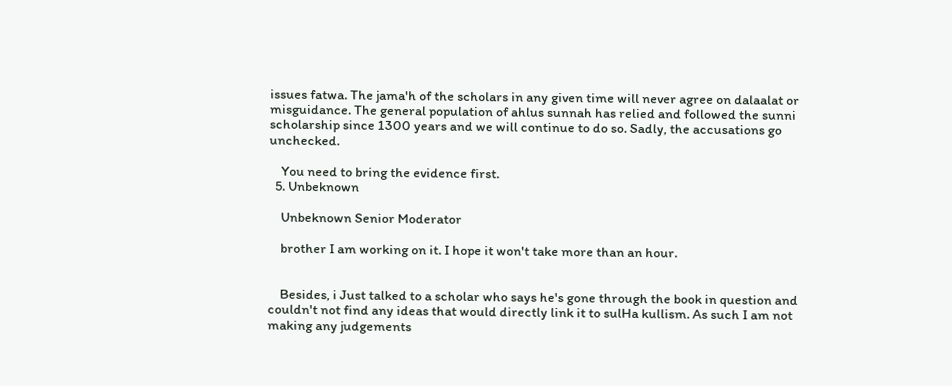issues fatwa. The jama'h of the scholars in any given time will never agree on dalaalat or misguidance. The general population of ahlus sunnah has relied and followed the sunni scholarship since 1300 years and we will continue to do so. Sadly, the accusations go unchecked.

    You need to bring the evidence first.
  5. Unbeknown

    Unbeknown Senior Moderator

    brother I am working on it. I hope it won't take more than an hour.


    Besides, i Just talked to a scholar who says he's gone through the book in question and couldn't not find any ideas that would directly link it to sulHa kullism. As such I am not making any judgements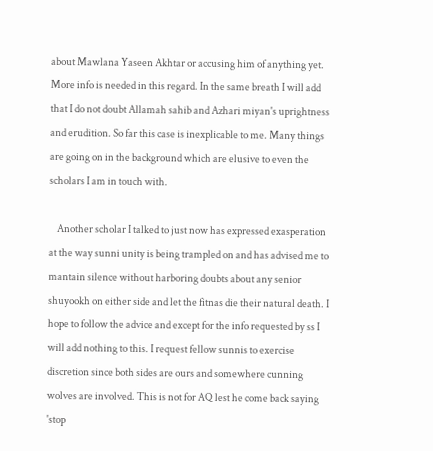about Mawlana Yaseen Akhtar or accusing him of anything yet. More info is needed in this regard. In the same breath I will add that I do not doubt Allamah sahib and Azhari miyan's uprightness and erudition. So far this case is inexplicable to me. Many things are going on in the background which are elusive to even the scholars I am in touch with.

    Another scholar I talked to just now has expressed exasperation at the way sunni unity is being trampled on and has advised me to mantain silence without harboring doubts about any senior shuyookh on either side and let the fitnas die their natural death. I hope to follow the advice and except for the info requested by ss I will add nothing to this. I request fellow sunnis to exercise discretion since both sides are ours and somewhere cunning wolves are involved. This is not for AQ lest he come back saying 'stop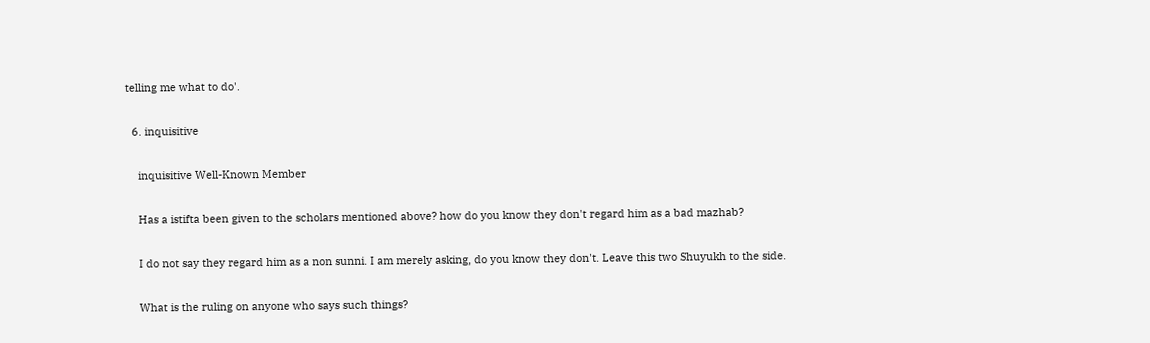telling me what to do'.

  6. inquisitive

    inquisitive Well-Known Member

    Has a istifta been given to the scholars mentioned above? how do you know they don't regard him as a bad mazhab?

    I do not say they regard him as a non sunni. I am merely asking, do you know they don't. Leave this two Shuyukh to the side.

    What is the ruling on anyone who says such things?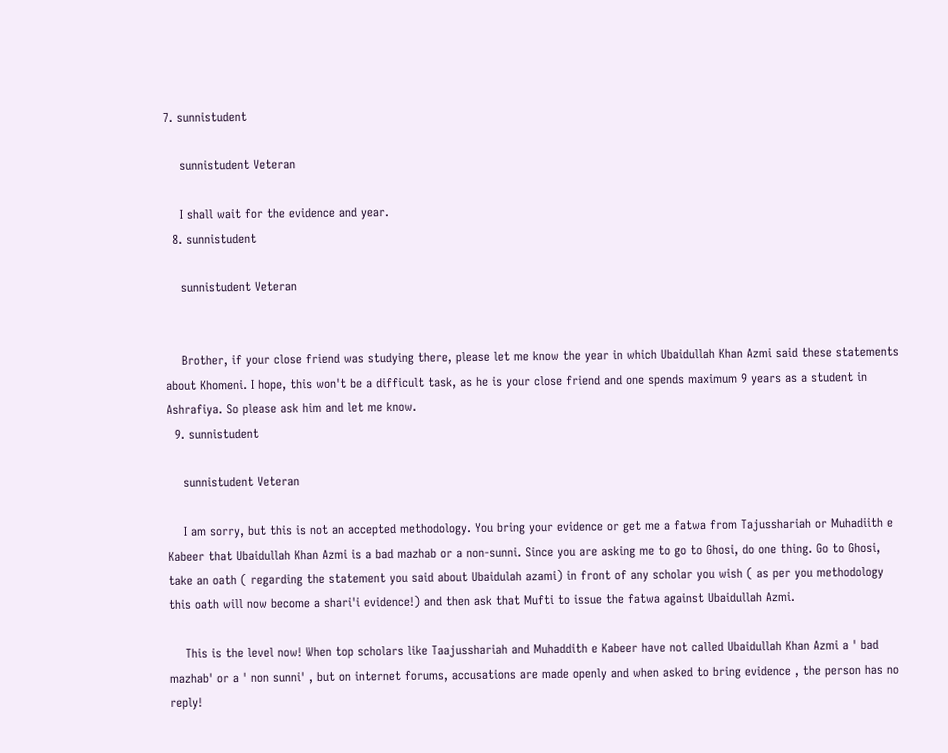7. sunnistudent

    sunnistudent Veteran

    I shall wait for the evidence and year.
  8. sunnistudent

    sunnistudent Veteran


    Brother, if your close friend was studying there, please let me know the year in which Ubaidullah Khan Azmi said these statements about Khomeni. I hope, this won't be a difficult task, as he is your close friend and one spends maximum 9 years as a student in Ashrafiya. So please ask him and let me know.
  9. sunnistudent

    sunnistudent Veteran

    I am sorry, but this is not an accepted methodology. You bring your evidence or get me a fatwa from Tajusshariah or Muhadiith e Kabeer that Ubaidullah Khan Azmi is a bad mazhab or a non-sunni. Since you are asking me to go to Ghosi, do one thing. Go to Ghosi, take an oath ( regarding the statement you said about Ubaidulah azami) in front of any scholar you wish ( as per you methodology this oath will now become a shari'i evidence!) and then ask that Mufti to issue the fatwa against Ubaidullah Azmi.

    This is the level now! When top scholars like Taajusshariah and Muhaddith e Kabeer have not called Ubaidullah Khan Azmi a ' bad mazhab' or a ' non sunni' , but on internet forums, accusations are made openly and when asked to bring evidence , the person has no reply!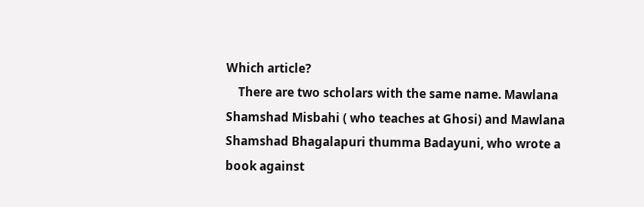Which article?
    There are two scholars with the same name. Mawlana Shamshad Misbahi ( who teaches at Ghosi) and Mawlana Shamshad Bhagalapuri thumma Badayuni, who wrote a book against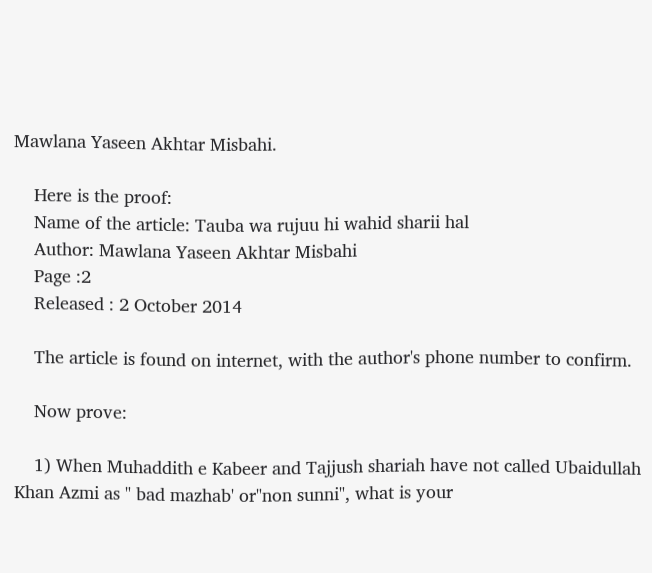Mawlana Yaseen Akhtar Misbahi.

    Here is the proof:
    Name of the article: Tauba wa rujuu hi wahid sharii hal
    Author: Mawlana Yaseen Akhtar Misbahi
    Page :2
    Released : 2 October 2014

    The article is found on internet, with the author's phone number to confirm.

    Now prove:

    1) When Muhaddith e Kabeer and Tajjush shariah have not called Ubaidullah Khan Azmi as " bad mazhab' or"non sunni", what is your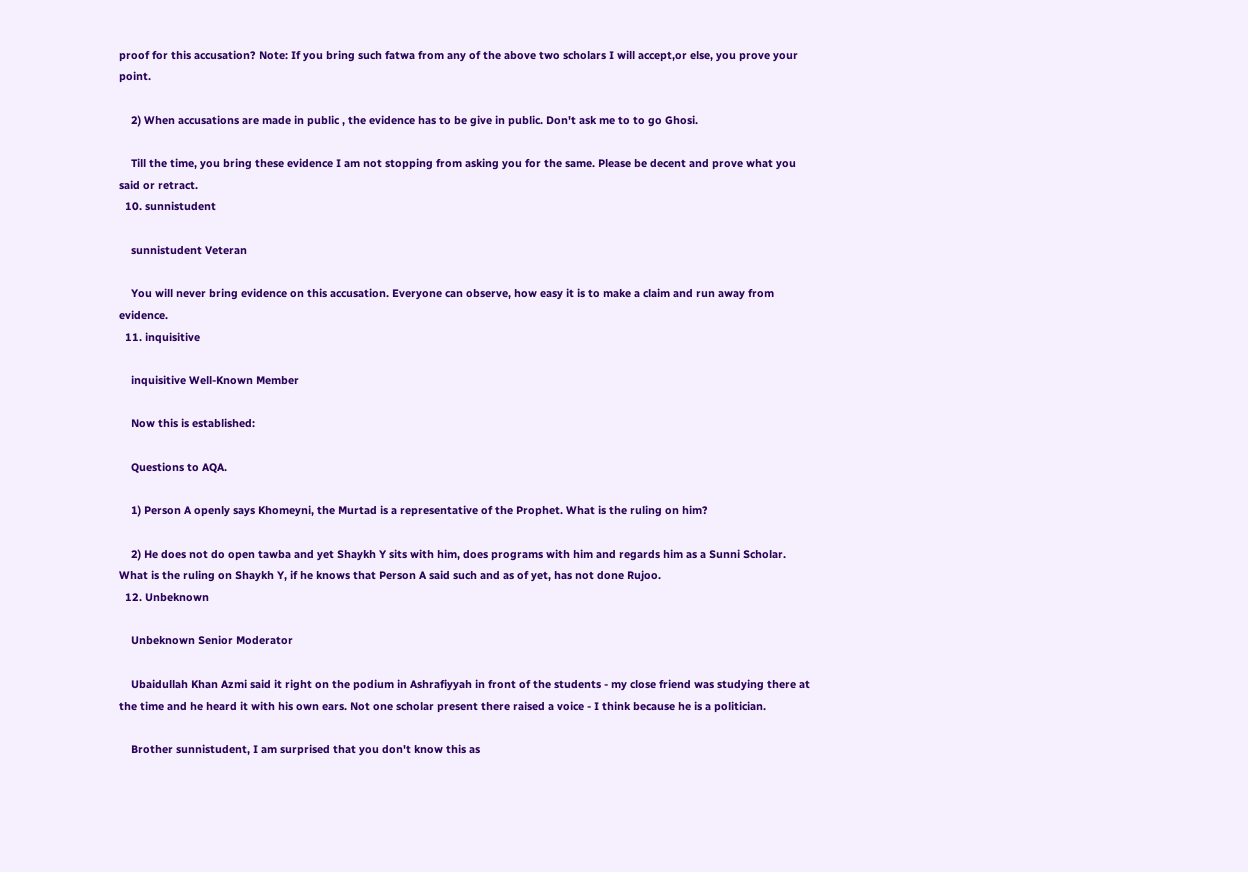proof for this accusation? Note: If you bring such fatwa from any of the above two scholars I will accept,or else, you prove your point.

    2) When accusations are made in public , the evidence has to be give in public. Don't ask me to to go Ghosi.

    Till the time, you bring these evidence I am not stopping from asking you for the same. Please be decent and prove what you said or retract.
  10. sunnistudent

    sunnistudent Veteran

    You will never bring evidence on this accusation. Everyone can observe, how easy it is to make a claim and run away from evidence.
  11. inquisitive

    inquisitive Well-Known Member

    Now this is established:

    Questions to AQA.

    1) Person A openly says Khomeyni, the Murtad is a representative of the Prophet. What is the ruling on him?

    2) He does not do open tawba and yet Shaykh Y sits with him, does programs with him and regards him as a Sunni Scholar. What is the ruling on Shaykh Y, if he knows that Person A said such and as of yet, has not done Rujoo.
  12. Unbeknown

    Unbeknown Senior Moderator

    Ubaidullah Khan Azmi said it right on the podium in Ashrafiyyah in front of the students - my close friend was studying there at the time and he heard it with his own ears. Not one scholar present there raised a voice - I think because he is a politician.

    Brother sunnistudent, I am surprised that you don't know this as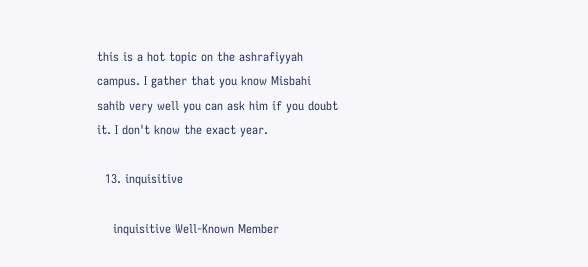this is a hot topic on the ashrafiyyah campus. I gather that you know Misbahi sahib very well you can ask him if you doubt it. I don't know the exact year.

  13. inquisitive

    inquisitive Well-Known Member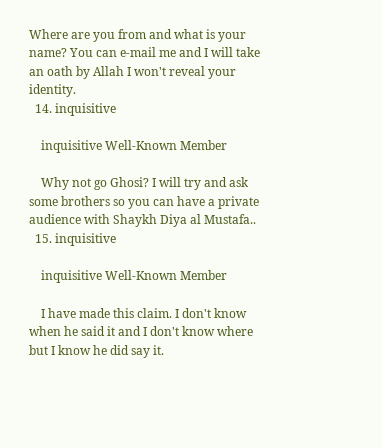Where are you from and what is your name? You can e-mail me and I will take an oath by Allah I won't reveal your identity.
  14. inquisitive

    inquisitive Well-Known Member

    Why not go Ghosi? I will try and ask some brothers so you can have a private audience with Shaykh Diya al Mustafa..
  15. inquisitive

    inquisitive Well-Known Member

    I have made this claim. I don't know when he said it and I don't know where but I know he did say it.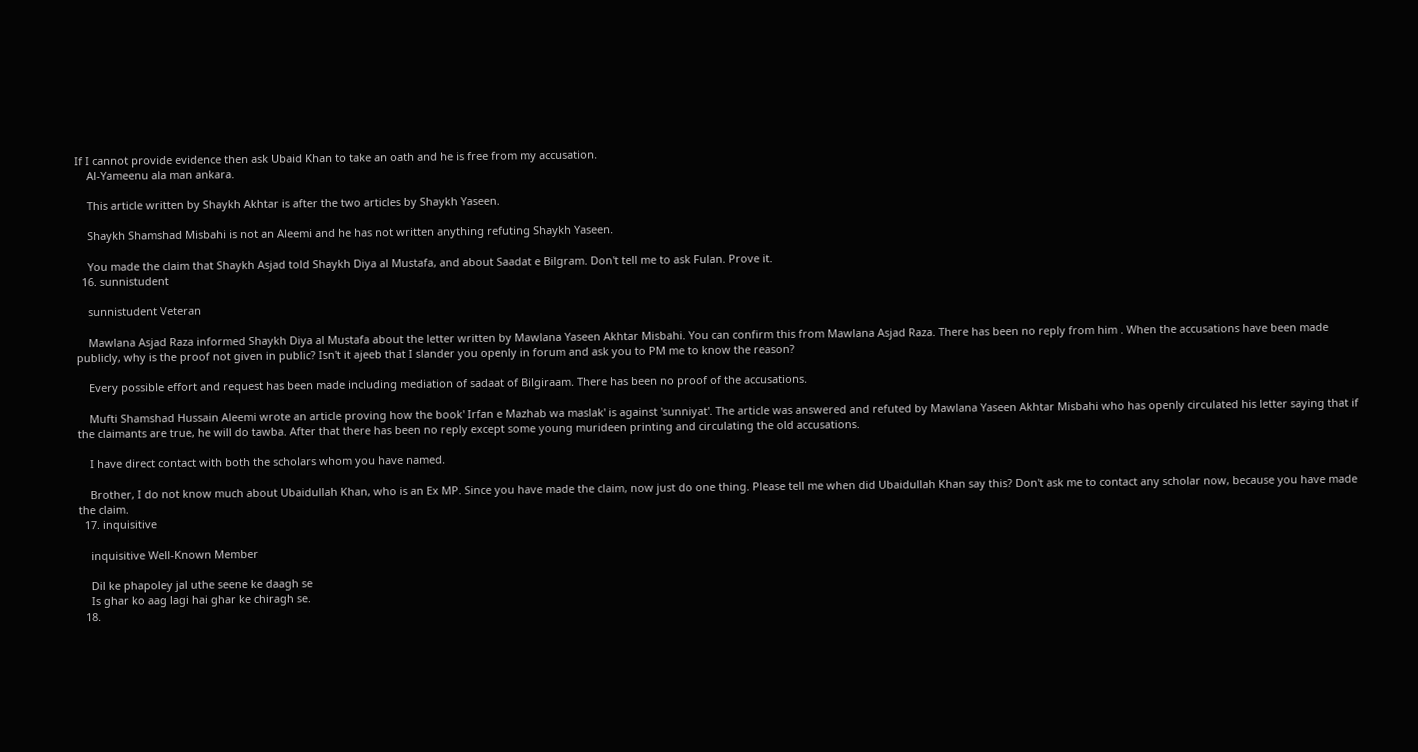If I cannot provide evidence then ask Ubaid Khan to take an oath and he is free from my accusation.
    Al-Yameenu ala man ankara.

    This article written by Shaykh Akhtar is after the two articles by Shaykh Yaseen.

    Shaykh Shamshad Misbahi is not an Aleemi and he has not written anything refuting Shaykh Yaseen.

    You made the claim that Shaykh Asjad told Shaykh Diya al Mustafa, and about Saadat e Bilgram. Don't tell me to ask Fulan. Prove it.
  16. sunnistudent

    sunnistudent Veteran

    Mawlana Asjad Raza informed Shaykh Diya al Mustafa about the letter written by Mawlana Yaseen Akhtar Misbahi. You can confirm this from Mawlana Asjad Raza. There has been no reply from him . When the accusations have been made publicly, why is the proof not given in public? Isn't it ajeeb that I slander you openly in forum and ask you to PM me to know the reason?

    Every possible effort and request has been made including mediation of sadaat of Bilgiraam. There has been no proof of the accusations.

    Mufti Shamshad Hussain Aleemi wrote an article proving how the book' Irfan e Mazhab wa maslak' is against 'sunniyat'. The article was answered and refuted by Mawlana Yaseen Akhtar Misbahi who has openly circulated his letter saying that if the claimants are true, he will do tawba. After that there has been no reply except some young murideen printing and circulating the old accusations.

    I have direct contact with both the scholars whom you have named.

    Brother, I do not know much about Ubaidullah Khan, who is an Ex MP. Since you have made the claim, now just do one thing. Please tell me when did Ubaidullah Khan say this? Don't ask me to contact any scholar now, because you have made the claim.
  17. inquisitive

    inquisitive Well-Known Member

    Dil ke phapoley jal uthe seene ke daagh se
    Is ghar ko aag lagi hai ghar ke chiragh se.
  18.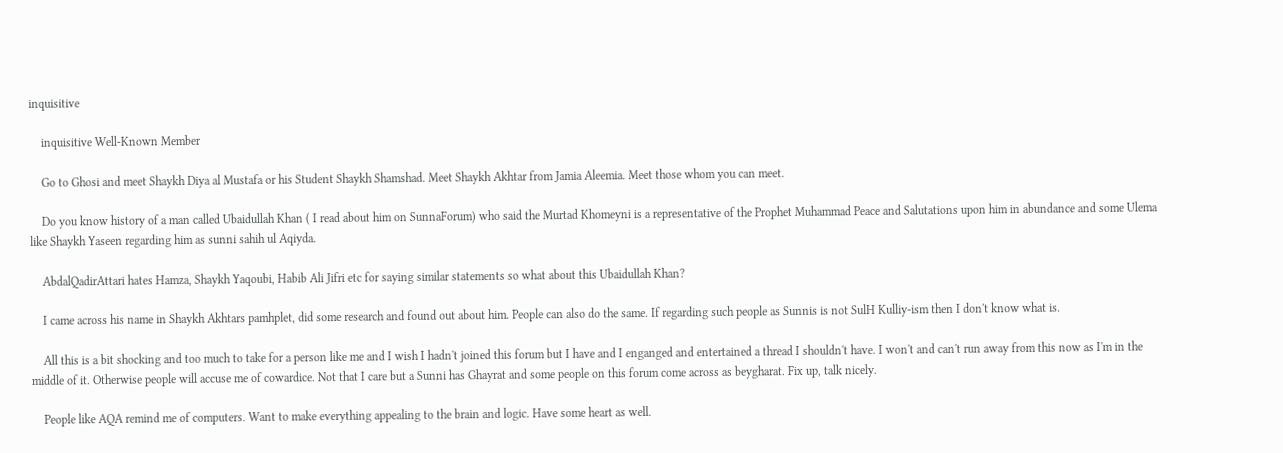inquisitive

    inquisitive Well-Known Member

    Go to Ghosi and meet Shaykh Diya al Mustafa or his Student Shaykh Shamshad. Meet Shaykh Akhtar from Jamia Aleemia. Meet those whom you can meet.

    Do you know history of a man called Ubaidullah Khan ( I read about him on SunnaForum) who said the Murtad Khomeyni is a representative of the Prophet Muhammad Peace and Salutations upon him in abundance and some Ulema like Shaykh Yaseen regarding him as sunni sahih ul Aqiyda.

    AbdalQadirAttari hates Hamza, Shaykh Yaqoubi, Habib Ali Jifri etc for saying similar statements so what about this Ubaidullah Khan?

    I came across his name in Shaykh Akhtars pamhplet, did some research and found out about him. People can also do the same. If regarding such people as Sunnis is not SulH Kulliy-ism then I don't know what is.

    All this is a bit shocking and too much to take for a person like me and I wish I hadn't joined this forum but I have and I enganged and entertained a thread I shouldn't have. I won't and can't run away from this now as I'm in the middle of it. Otherwise people will accuse me of cowardice. Not that I care but a Sunni has Ghayrat and some people on this forum come across as beygharat. Fix up, talk nicely.

    People like AQA remind me of computers. Want to make everything appealing to the brain and logic. Have some heart as well.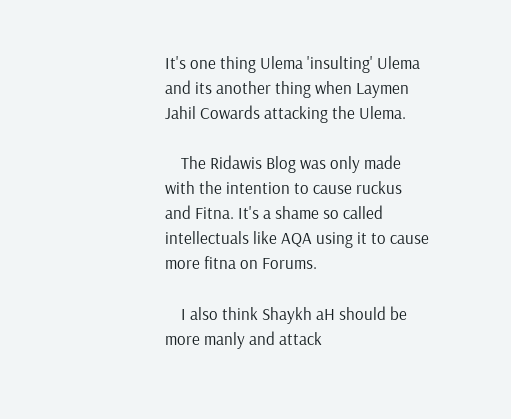It's one thing Ulema 'insulting' Ulema and its another thing when Laymen Jahil Cowards attacking the Ulema.

    The Ridawis Blog was only made with the intention to cause ruckus and Fitna. It's a shame so called intellectuals like AQA using it to cause more fitna on Forums.

    I also think Shaykh aH should be more manly and attack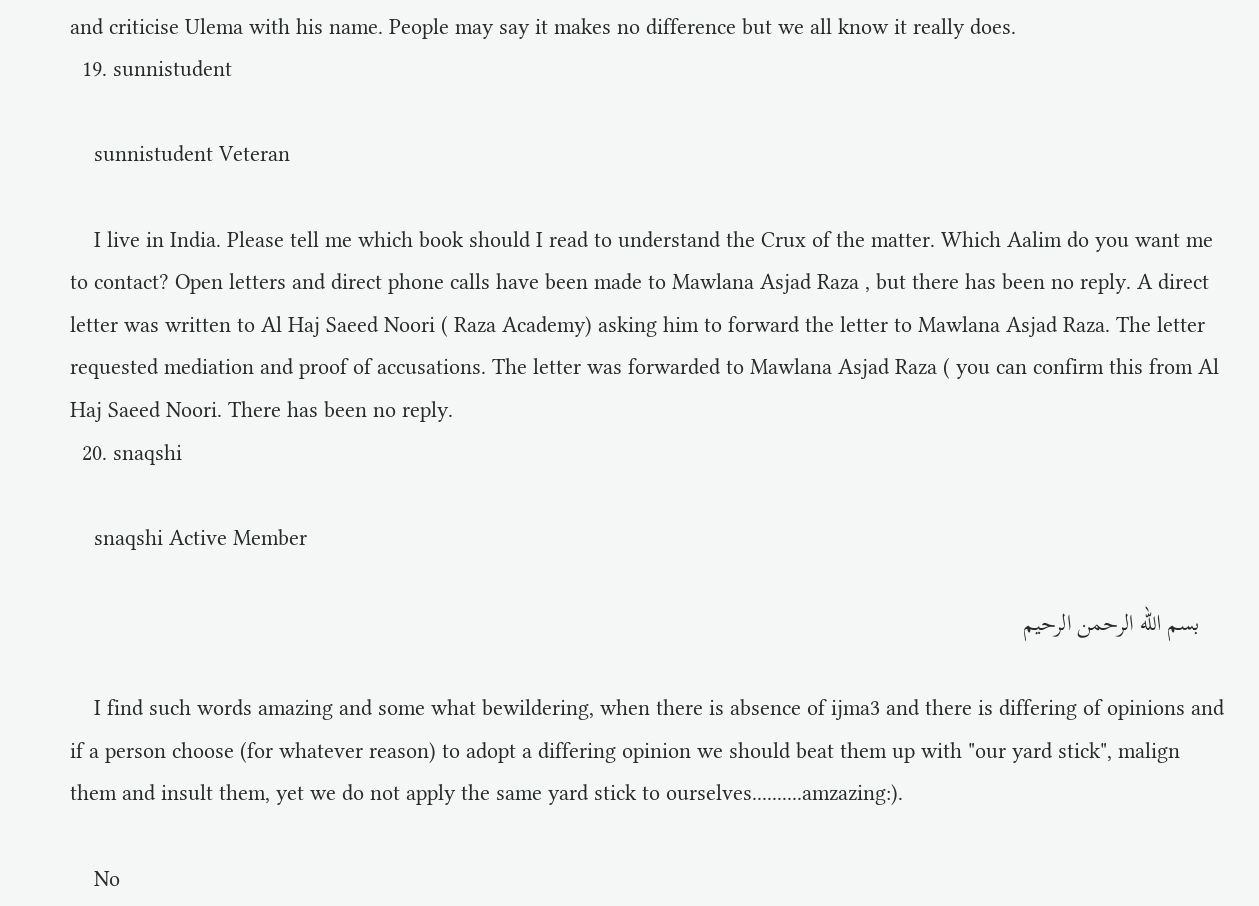and criticise Ulema with his name. People may say it makes no difference but we all know it really does.
  19. sunnistudent

    sunnistudent Veteran

    I live in India. Please tell me which book should I read to understand the Crux of the matter. Which Aalim do you want me to contact? Open letters and direct phone calls have been made to Mawlana Asjad Raza , but there has been no reply. A direct letter was written to Al Haj Saeed Noori ( Raza Academy) asking him to forward the letter to Mawlana Asjad Raza. The letter requested mediation and proof of accusations. The letter was forwarded to Mawlana Asjad Raza ( you can confirm this from Al Haj Saeed Noori. There has been no reply.
  20. snaqshi

    snaqshi Active Member

    بسم الله الرحمن الرحيم

    I find such words amazing and some what bewildering, when there is absence of ijma3 and there is differing of opinions and if a person choose (for whatever reason) to adopt a differing opinion we should beat them up with "our yard stick", malign them and insult them, yet we do not apply the same yard stick to ourselves..........amzazing:).

    No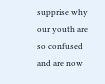supprise why our youth are so confused and are now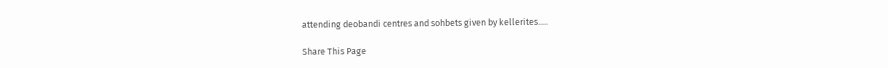attending deobandi centres and sohbets given by kellerites.....

Share This Page